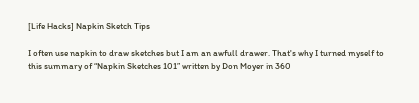[Life Hacks] Napkin Sketch Tips

I often use napkin to draw sketches but I am an awfull drawer. That's why I turned myself to this summary of “Napkin Sketches 101” written by Don Moyer in 360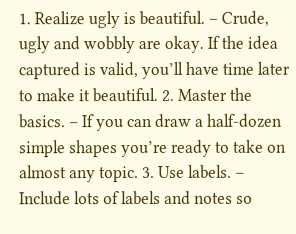1. Realize ugly is beautiful. – Crude, ugly and wobbly are okay. If the idea captured is valid, you’ll have time later to make it beautiful. 2. Master the basics. – If you can draw a half-dozen simple shapes you’re ready to take on almost any topic. 3. Use labels. – Include lots of labels and notes so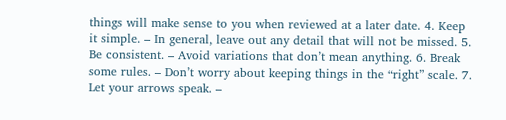things will make sense to you when reviewed at a later date. 4. Keep it simple. – In general, leave out any detail that will not be missed. 5. Be consistent. – Avoid variations that don’t mean anything. 6. Break some rules. – Don’t worry about keeping things in the “right” scale. 7. Let your arrows speak. –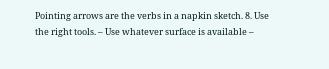Pointing arrows are the verbs in a napkin sketch. 8. Use the right tools. – Use whatever surface is available –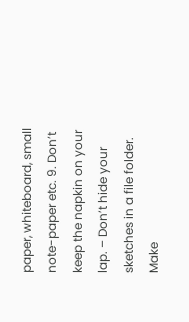paper, whiteboard, small note-paper etc. 9. Don’t keep the napkin on your lap. – Don’t hide your sketches in a file folder. Make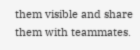them visible and share them with teammates.